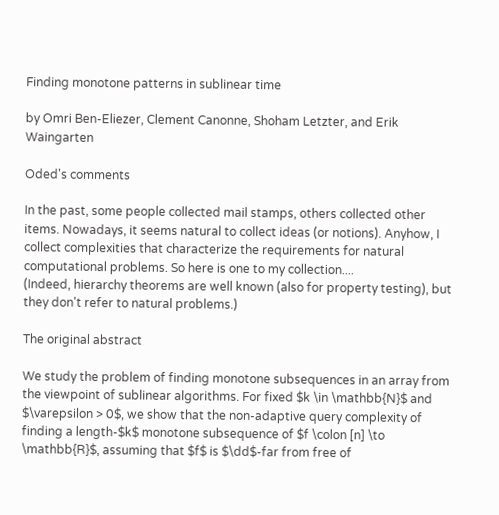Finding monotone patterns in sublinear time

by Omri Ben-Eliezer, Clement Canonne, Shoham Letzter, and Erik Waingarten

Oded's comments

In the past, some people collected mail stamps, others collected other items. Nowadays, it seems natural to collect ideas (or notions). Anyhow, I collect complexities that characterize the requirements for natural computational problems. So here is one to my collection....
(Indeed, hierarchy theorems are well known (also for property testing), but they don't refer to natural problems.)

The original abstract

We study the problem of finding monotone subsequences in an array from the viewpoint of sublinear algorithms. For fixed $k \in \mathbb{N}$ and $\varepsilon > 0$, we show that the non-adaptive query complexity of finding a length-$k$ monotone subsequence of $f \colon [n] \to \mathbb{R}$, assuming that $f$ is $\dd$-far from free of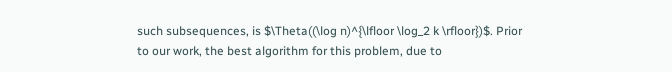such subsequences, is $\Theta((\log n)^{\lfloor \log_2 k \rfloor})$. Prior to our work, the best algorithm for this problem, due to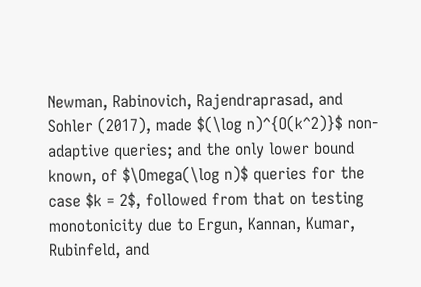Newman, Rabinovich, Rajendraprasad, and Sohler (2017), made $(\log n)^{O(k^2)}$ non-adaptive queries; and the only lower bound known, of $\Omega(\log n)$ queries for the case $k = 2$, followed from that on testing monotonicity due to Ergun, Kannan, Kumar, Rubinfeld, and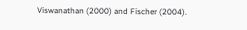Viswanathan (2000) and Fischer (2004).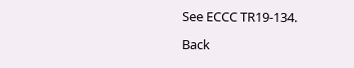See ECCC TR19-134.

Back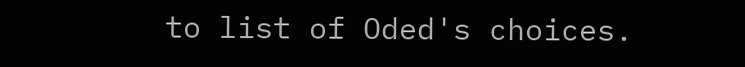to list of Oded's choices.